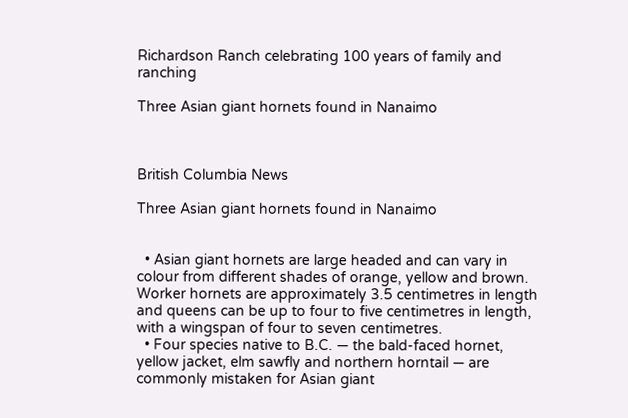Richardson Ranch celebrating 100 years of family and ranching

Three Asian giant hornets found in Nanaimo



British Columbia News

Three Asian giant hornets found in Nanaimo


  • Asian giant hornets are large headed and can vary in colour from different shades of orange, yellow and brown. Worker hornets are approximately 3.5 centimetres in length and queens can be up to four to five centimetres in length, with a wingspan of four to seven centimetres.
  • Four species native to B.C. — the bald-faced hornet, yellow jacket, elm sawfly and northern horntail — are commonly mistaken for Asian giant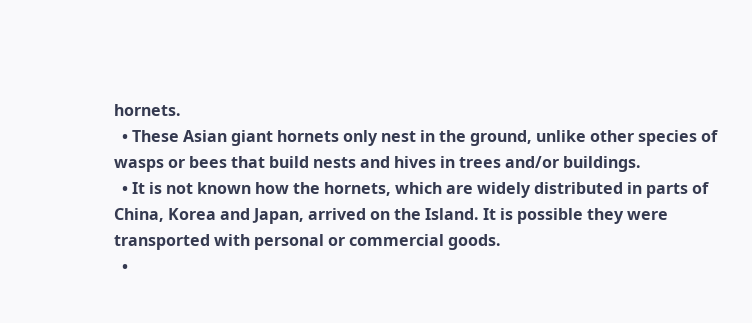hornets.
  • These Asian giant hornets only nest in the ground, unlike other species of wasps or bees that build nests and hives in trees and/or buildings.
  • It is not known how the hornets, which are widely distributed in parts of China, Korea and Japan, arrived on the Island. It is possible they were transported with personal or commercial goods.
  •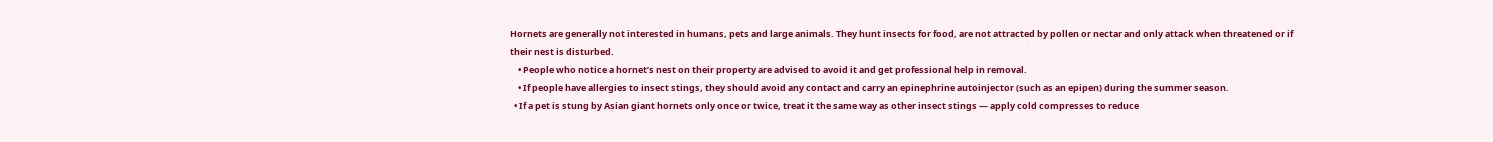Hornets are generally not interested in humans, pets and large animals. They hunt insects for food, are not attracted by pollen or nectar and only attack when threatened or if their nest is disturbed.
    • People who notice a hornet’s nest on their property are advised to avoid it and get professional help in removal.
    • If people have allergies to insect stings, they should avoid any contact and carry an epinephrine autoinjector (such as an epipen) during the summer season.
  • If a pet is stung by Asian giant hornets only once or twice, treat it the same way as other insect stings — apply cold compresses to reduce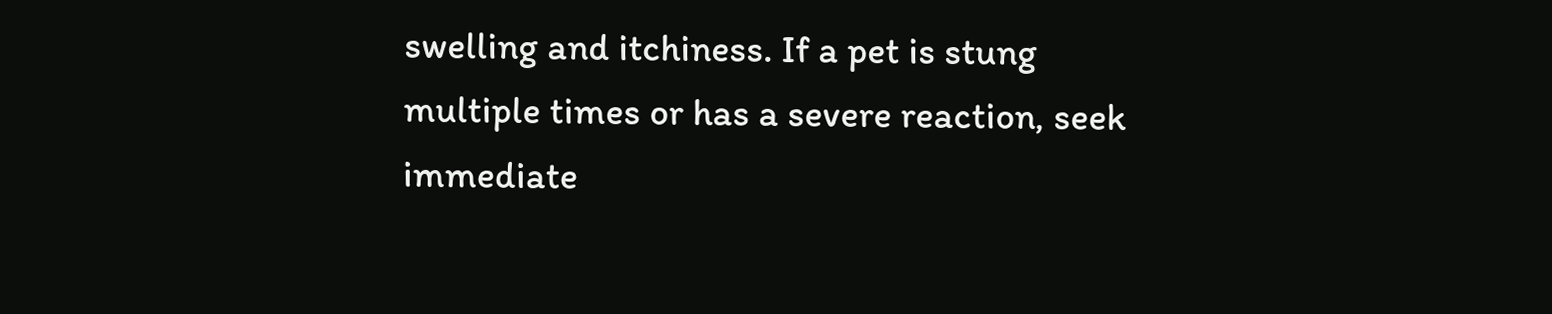swelling and itchiness. If a pet is stung multiple times or has a severe reaction, seek immediate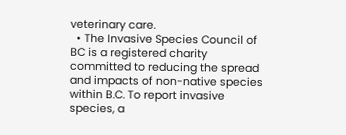veterinary care.
  • The Invasive Species Council of BC is a registered charity committed to reducing the spread and impacts of non-native species within B.C. To report invasive species, a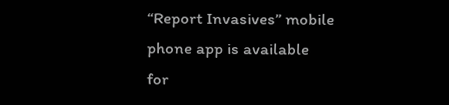“Report Invasives” mobile phone app is available for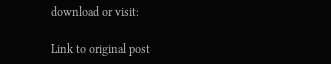download or visit:

Link to original post